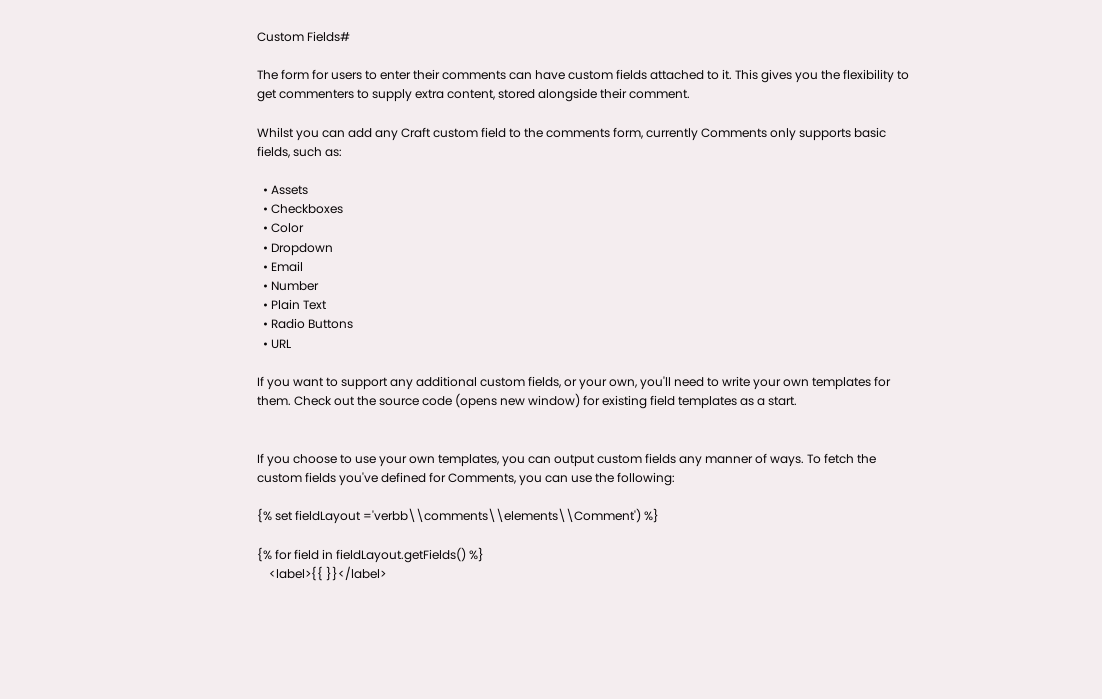Custom Fields#

The form for users to enter their comments can have custom fields attached to it. This gives you the flexibility to get commenters to supply extra content, stored alongside their comment.

Whilst you can add any Craft custom field to the comments form, currently Comments only supports basic fields, such as:

  • Assets
  • Checkboxes
  • Color
  • Dropdown
  • Email
  • Number
  • Plain Text
  • Radio Buttons
  • URL

If you want to support any additional custom fields, or your own, you'll need to write your own templates for them. Check out the source code (opens new window) for existing field templates as a start.


If you choose to use your own templates, you can output custom fields any manner of ways. To fetch the custom fields you've defined for Comments, you can use the following:

{% set fieldLayout ='verbb\\comments\\elements\\Comment') %}

{% for field in fieldLayout.getFields() %}
    <label>{{ }}</label>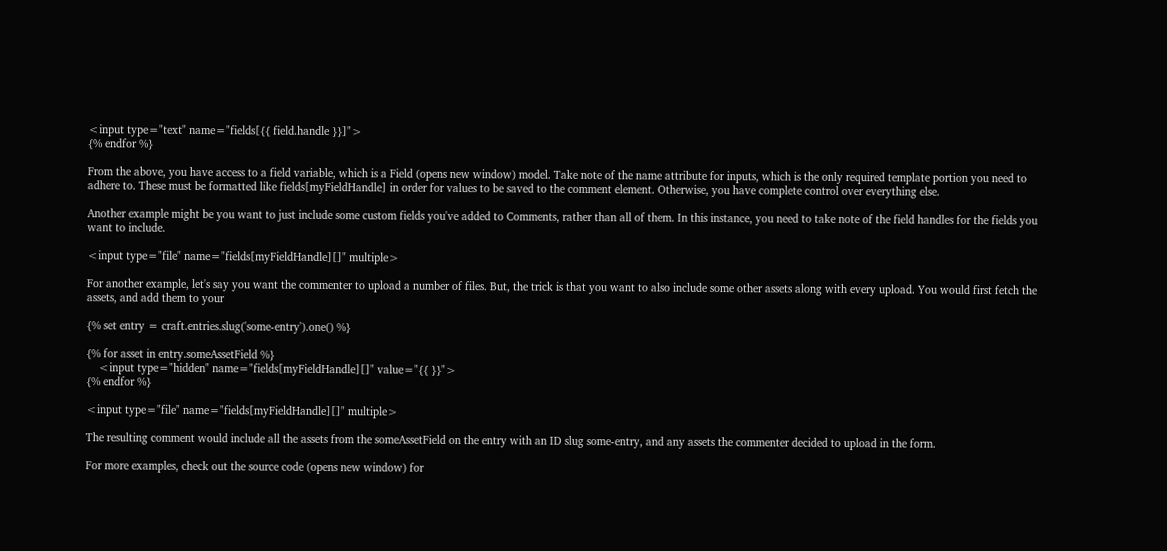<input type="text" name="fields[{{ field.handle }}]">
{% endfor %}

From the above, you have access to a field variable, which is a Field (opens new window) model. Take note of the name attribute for inputs, which is the only required template portion you need to adhere to. These must be formatted like fields[myFieldHandle] in order for values to be saved to the comment element. Otherwise, you have complete control over everything else.

Another example might be you want to just include some custom fields you've added to Comments, rather than all of them. In this instance, you need to take note of the field handles for the fields you want to include.

<input type="file" name="fields[myFieldHandle][]" multiple>

For another example, let's say you want the commenter to upload a number of files. But, the trick is that you want to also include some other assets along with every upload. You would first fetch the assets, and add them to your

{% set entry = craft.entries.slug('some-entry').one() %}

{% for asset in entry.someAssetField %}
    <input type="hidden" name="fields[myFieldHandle][]" value="{{ }}">
{% endfor %}

<input type="file" name="fields[myFieldHandle][]" multiple>

The resulting comment would include all the assets from the someAssetField on the entry with an ID slug some-entry, and any assets the commenter decided to upload in the form.

For more examples, check out the source code (opens new window) for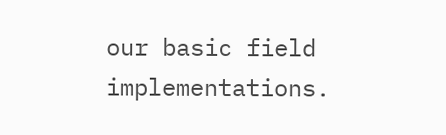our basic field implementations.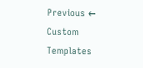Previous ← Custom Templates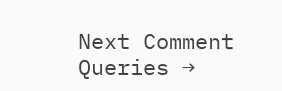Next Comment Queries →